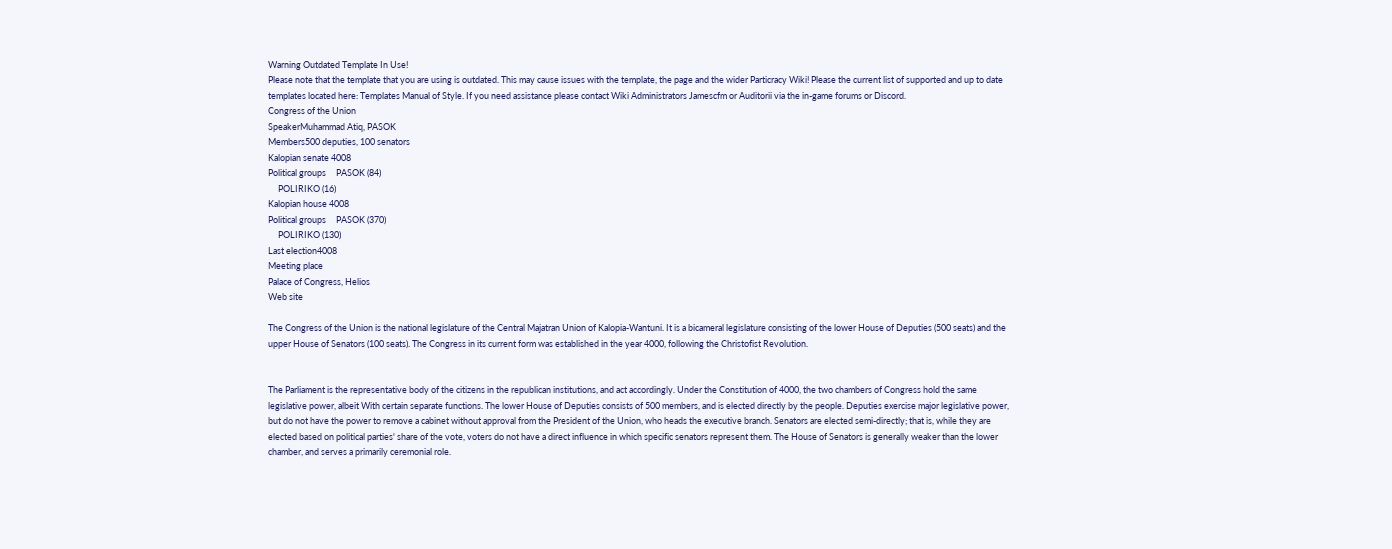Warning Outdated Template In Use!
Please note that the template that you are using is outdated. This may cause issues with the template, the page and the wider Particracy Wiki! Please the current list of supported and up to date templates located here: Templates Manual of Style. If you need assistance please contact Wiki Administrators Jamescfm or Auditorii via the in-game forums or Discord.
Congress of the Union
SpeakerMuhammad Atiq, PASOK
Members500 deputies, 100 senators
Kalopian senate 4008
Political groups     PASOK (84)
     POLIRIKO (16)
Kalopian house 4008
Political groups     PASOK (370)
     POLIRIKO (130)
Last election4008
Meeting place
Palace of Congress, Helios
Web site

The Congress of the Union is the national legislature of the Central Majatran Union of Kalopia-Wantuni. It is a bicameral legislature consisting of the lower House of Deputies (500 seats) and the upper House of Senators (100 seats). The Congress in its current form was established in the year 4000, following the Christofist Revolution.


The Parliament is the representative body of the citizens in the republican institutions, and act accordingly. Under the Constitution of 4000, the two chambers of Congress hold the same legislative power, albeit With certain separate functions. The lower House of Deputies consists of 500 members, and is elected directly by the people. Deputies exercise major legislative power, but do not have the power to remove a cabinet without approval from the President of the Union, who heads the executive branch. Senators are elected semi-directly; that is, while they are elected based on political parties' share of the vote, voters do not have a direct influence in which specific senators represent them. The House of Senators is generally weaker than the lower chamber, and serves a primarily ceremonial role.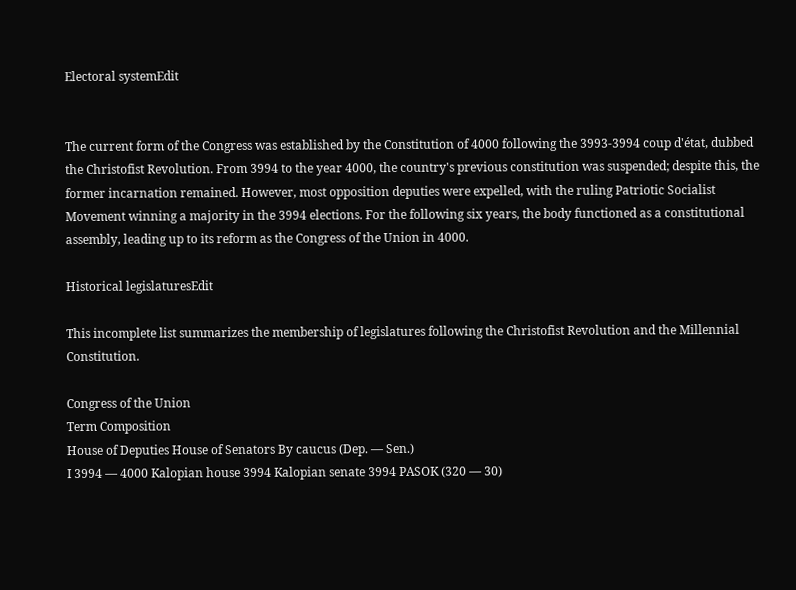Electoral systemEdit


The current form of the Congress was established by the Constitution of 4000 following the 3993-3994 coup d'état, dubbed the Christofist Revolution. From 3994 to the year 4000, the country's previous constitution was suspended; despite this, the former incarnation remained. However, most opposition deputies were expelled, with the ruling Patriotic Socialist Movement winning a majority in the 3994 elections. For the following six years, the body functioned as a constitutional assembly, leading up to its reform as the Congress of the Union in 4000.

Historical legislaturesEdit

This incomplete list summarizes the membership of legislatures following the Christofist Revolution and the Millennial Constitution.

Congress of the Union
Term Composition
House of Deputies House of Senators By caucus (Dep. — Sen.)
I 3994 — 4000 Kalopian house 3994 Kalopian senate 3994 PASOK (320 — 30)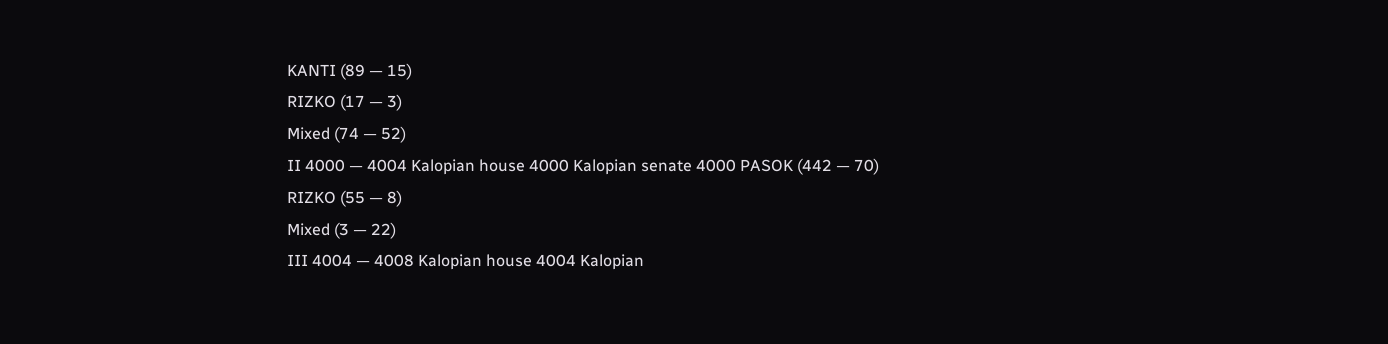KANTI (89 — 15)
RIZKO (17 — 3)
Mixed (74 — 52)
II 4000 — 4004 Kalopian house 4000 Kalopian senate 4000 PASOK (442 — 70)
RIZKO (55 — 8)
Mixed (3 — 22)
III 4004 — 4008 Kalopian house 4004 Kalopian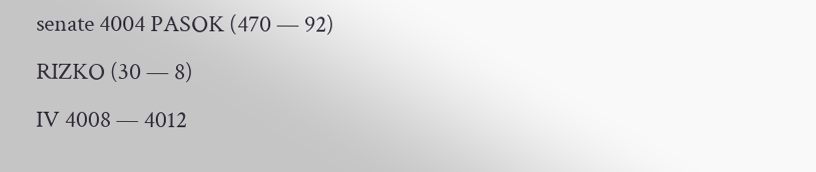senate 4004 PASOK (470 — 92)
RIZKO (30 — 8)
IV 4008 — 4012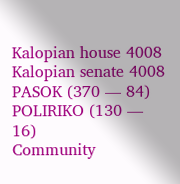Kalopian house 4008 Kalopian senate 4008 PASOK (370 — 84)
POLIRIKO (130 — 16)
Community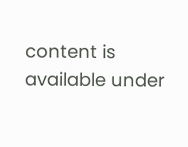content is available under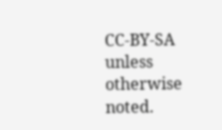CC-BY-SA unless otherwise noted.